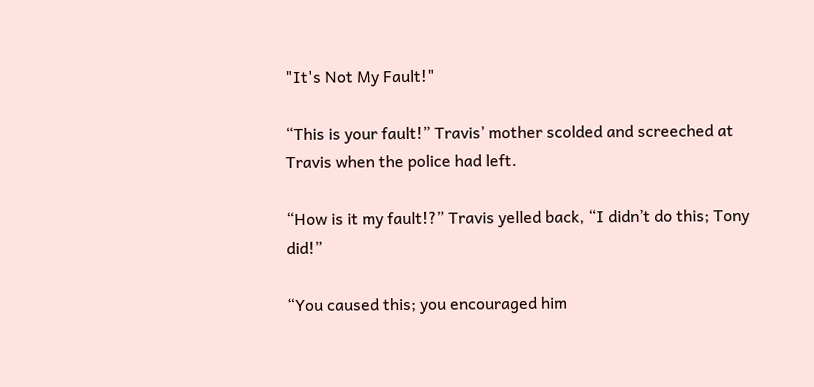"It's Not My Fault!"

“This is your fault!” Travis’ mother scolded and screeched at Travis when the police had left.

“How is it my fault!?” Travis yelled back, “I didn’t do this; Tony did!”

“You caused this; you encouraged him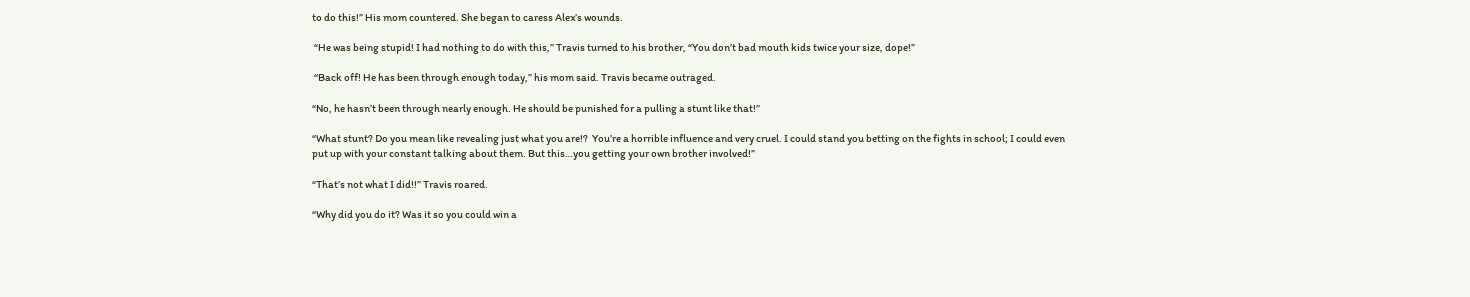to do this!” His mom countered. She began to caress Alex’s wounds.

 “He was being stupid! I had nothing to do with this,” Travis turned to his brother, “You don’t bad mouth kids twice your size, dope!”

 “Back off! He has been through enough today,” his mom said. Travis became outraged.

“No, he hasn’t been through nearly enough. He should be punished for a pulling a stunt like that!”

“What stunt? Do you mean like revealing just what you are!?  You’re a horrible influence and very cruel. I could stand you betting on the fights in school; I could even put up with your constant talking about them. But this…you getting your own brother involved!”

“That’s not what I did!!” Travis roared.

“Why did you do it? Was it so you could win a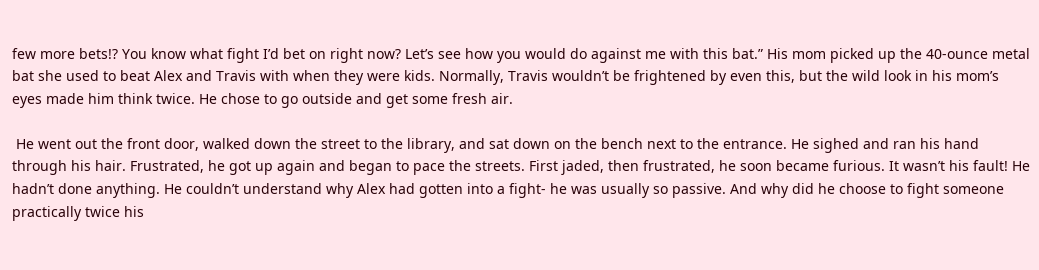few more bets!? You know what fight I’d bet on right now? Let’s see how you would do against me with this bat.” His mom picked up the 40-ounce metal bat she used to beat Alex and Travis with when they were kids. Normally, Travis wouldn’t be frightened by even this, but the wild look in his mom’s eyes made him think twice. He chose to go outside and get some fresh air.

 He went out the front door, walked down the street to the library, and sat down on the bench next to the entrance. He sighed and ran his hand through his hair. Frustrated, he got up again and began to pace the streets. First jaded, then frustrated, he soon became furious. It wasn’t his fault! He hadn’t done anything. He couldn’t understand why Alex had gotten into a fight- he was usually so passive. And why did he choose to fight someone practically twice his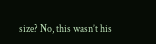size? No, this wasn’t his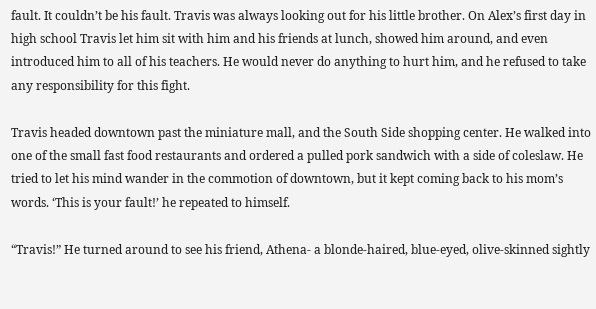fault. It couldn’t be his fault. Travis was always looking out for his little brother. On Alex’s first day in high school Travis let him sit with him and his friends at lunch, showed him around, and even introduced him to all of his teachers. He would never do anything to hurt him, and he refused to take any responsibility for this fight.

Travis headed downtown past the miniature mall, and the South Side shopping center. He walked into one of the small fast food restaurants and ordered a pulled pork sandwich with a side of coleslaw. He tried to let his mind wander in the commotion of downtown, but it kept coming back to his mom’s words. ‘This is your fault!’ he repeated to himself.

“Travis!” He turned around to see his friend, Athena- a blonde-haired, blue-eyed, olive-skinned sightly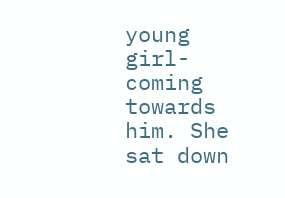young girl- coming towards him. She sat down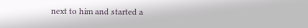next to him and started a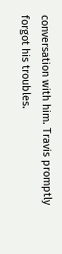conversation with him. Travis promptly forgot his troubles.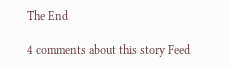The End

4 comments about this story Feed